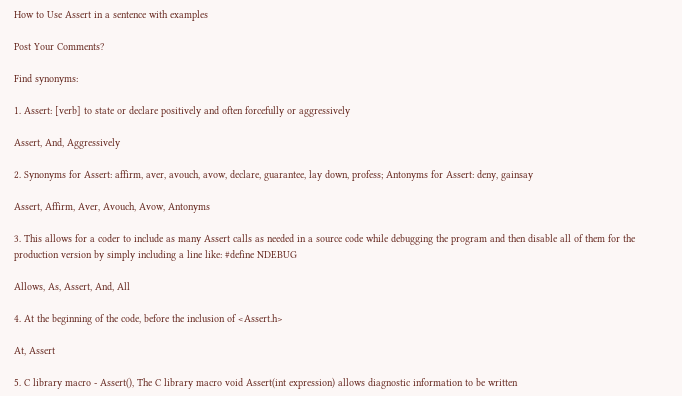How to Use Assert in a sentence with examples

Post Your Comments?

Find synonyms:

1. Assert: [verb] to state or declare positively and often forcefully or aggressively

Assert, And, Aggressively

2. Synonyms for Assert: affirm, aver, avouch, avow, declare, guarantee, lay down, profess; Antonyms for Assert: deny, gainsay

Assert, Affirm, Aver, Avouch, Avow, Antonyms

3. This allows for a coder to include as many Assert calls as needed in a source code while debugging the program and then disable all of them for the production version by simply including a line like: #define NDEBUG

Allows, As, Assert, And, All

4. At the beginning of the code, before the inclusion of <Assert.h>

At, Assert

5. C library macro - Assert(), The C library macro void Assert(int expression) allows diagnostic information to be written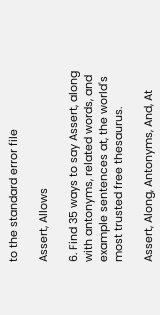to the standard error file

Assert, Allows

6. Find 35 ways to say Assert, along with antonyms, related words, and example sentences at, the world's most trusted free thesaurus.

Assert, Along, Antonyms, And, At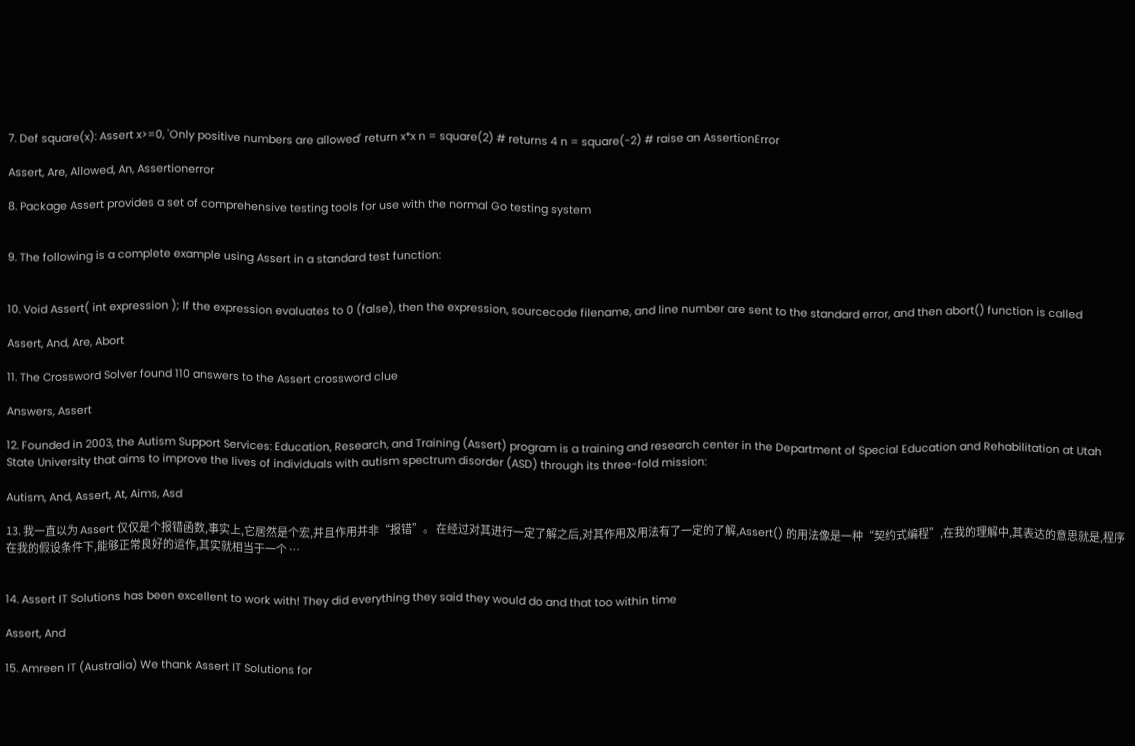7. Def square(x): Assert x>=0, 'Only positive numbers are allowed' return x*x n = square(2) # returns 4 n = square(-2) # raise an AssertionError

Assert, Are, Allowed, An, Assertionerror

8. Package Assert provides a set of comprehensive testing tools for use with the normal Go testing system


9. The following is a complete example using Assert in a standard test function:


10. Void Assert( int expression ); If the expression evaluates to 0 (false), then the expression, sourcecode filename, and line number are sent to the standard error, and then abort() function is called

Assert, And, Are, Abort

11. The Crossword Solver found 110 answers to the Assert crossword clue

Answers, Assert

12. Founded in 2003, the Autism Support Services: Education, Research, and Training (Assert) program is a training and research center in the Department of Special Education and Rehabilitation at Utah State University that aims to improve the lives of individuals with autism spectrum disorder (ASD) through its three-fold mission:

Autism, And, Assert, At, Aims, Asd

13. 我一直以为 Assert 仅仅是个报错函数,事实上,它居然是个宏,并且作用并非“报错”。 在经过对其进行一定了解之后,对其作用及用法有了一定的了解,Assert() 的用法像是一种“契约式编程”,在我的理解中,其表达的意思就是,程序在我的假设条件下,能够正常良好的运作,其实就相当于一个 …


14. Assert IT Solutions has been excellent to work with! They did everything they said they would do and that too within time

Assert, And

15. Amreen IT (Australia) We thank Assert IT Solutions for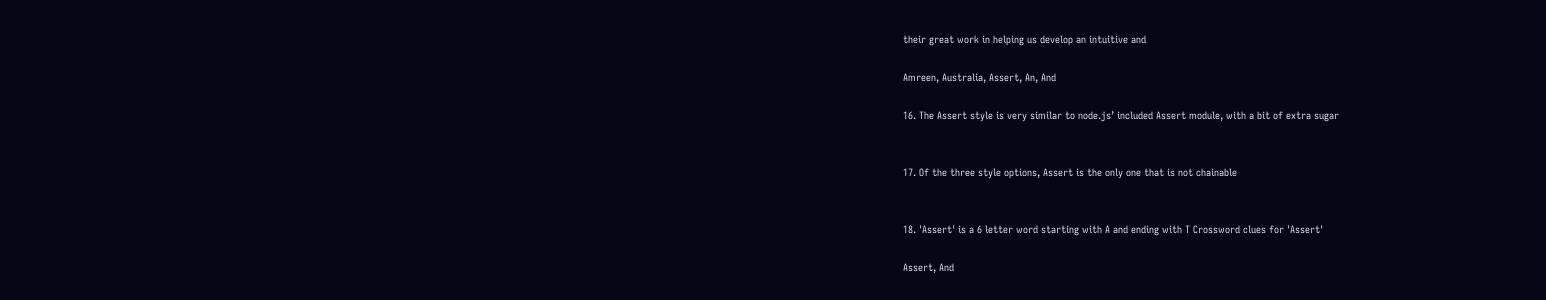their great work in helping us develop an intuitive and

Amreen, Australia, Assert, An, And

16. The Assert style is very similar to node.js’ included Assert module, with a bit of extra sugar


17. Of the three style options, Assert is the only one that is not chainable


18. 'Assert' is a 6 letter word starting with A and ending with T Crossword clues for 'Assert'

Assert, And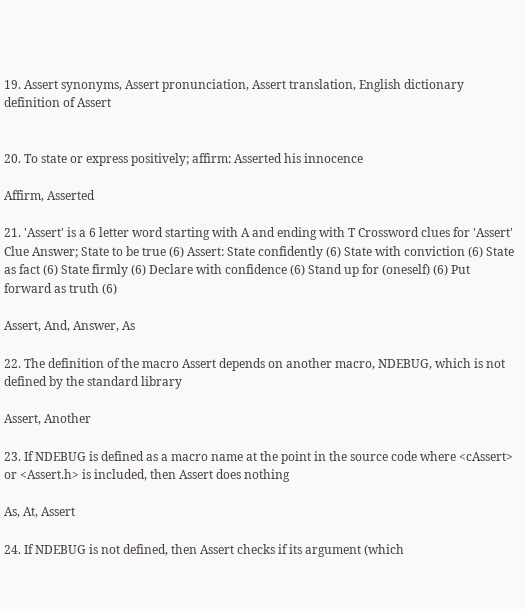19. Assert synonyms, Assert pronunciation, Assert translation, English dictionary definition of Assert


20. To state or express positively; affirm: Asserted his innocence

Affirm, Asserted

21. 'Assert' is a 6 letter word starting with A and ending with T Crossword clues for 'Assert' Clue Answer; State to be true (6) Assert: State confidently (6) State with conviction (6) State as fact (6) State firmly (6) Declare with confidence (6) Stand up for (oneself) (6) Put forward as truth (6)

Assert, And, Answer, As

22. The definition of the macro Assert depends on another macro, NDEBUG, which is not defined by the standard library

Assert, Another

23. If NDEBUG is defined as a macro name at the point in the source code where <cAssert> or <Assert.h> is included, then Assert does nothing

As, At, Assert

24. If NDEBUG is not defined, then Assert checks if its argument (which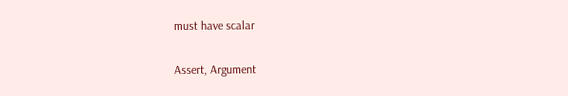must have scalar

Assert, Argument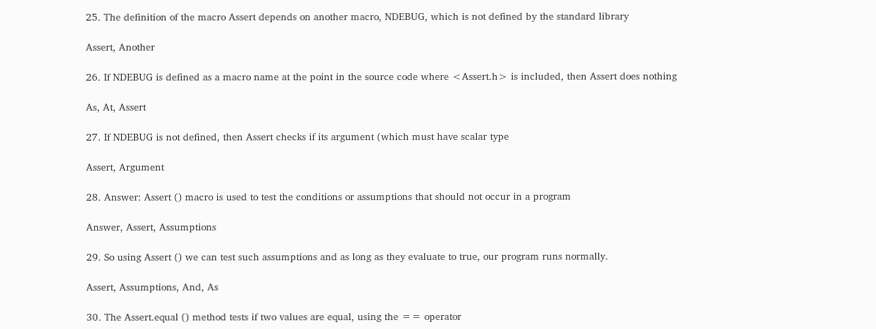25. The definition of the macro Assert depends on another macro, NDEBUG, which is not defined by the standard library

Assert, Another

26. If NDEBUG is defined as a macro name at the point in the source code where <Assert.h> is included, then Assert does nothing

As, At, Assert

27. If NDEBUG is not defined, then Assert checks if its argument (which must have scalar type

Assert, Argument

28. Answer: Assert () macro is used to test the conditions or assumptions that should not occur in a program

Answer, Assert, Assumptions

29. So using Assert () we can test such assumptions and as long as they evaluate to true, our program runs normally.

Assert, Assumptions, And, As

30. The Assert.equal () method tests if two values are equal, using the == operator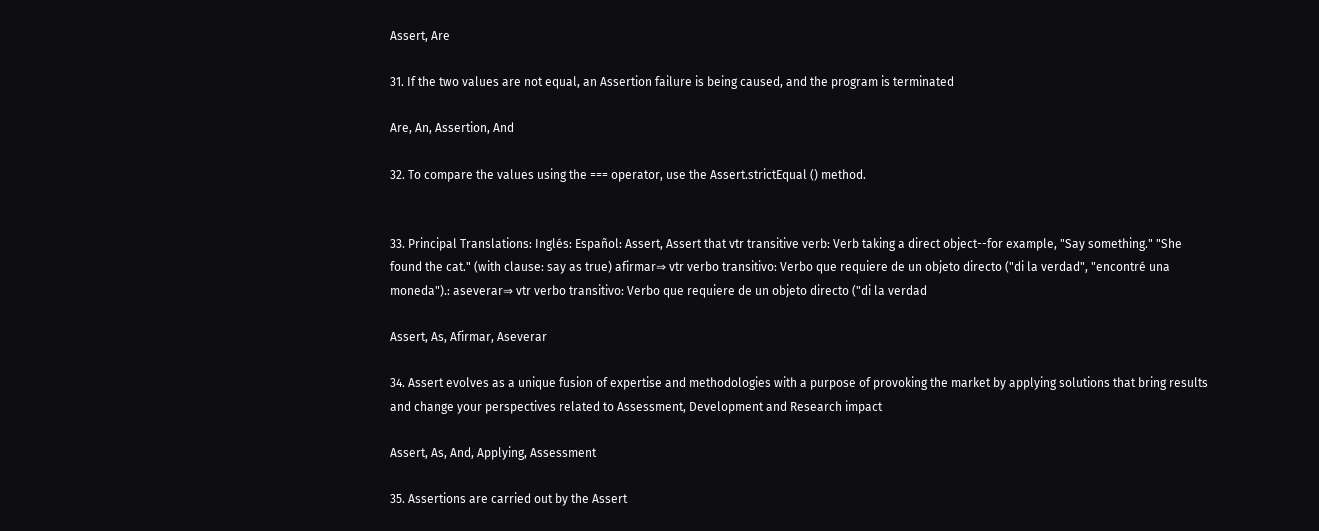Assert, Are

31. If the two values are not equal, an Assertion failure is being caused, and the program is terminated

Are, An, Assertion, And

32. To compare the values using the === operator, use the Assert.strictEqual () method.


33. Principal Translations: Inglés: Español: Assert, Assert that vtr transitive verb: Verb taking a direct object--for example, "Say something." "She found the cat." (with clause: say as true) afirmar⇒ vtr verbo transitivo: Verbo que requiere de un objeto directo ("di la verdad", "encontré una moneda").: aseverar⇒ vtr verbo transitivo: Verbo que requiere de un objeto directo ("di la verdad

Assert, As, Afirmar, Aseverar

34. Assert evolves as a unique fusion of expertise and methodologies with a purpose of provoking the market by applying solutions that bring results and change your perspectives related to Assessment, Development and Research impact

Assert, As, And, Applying, Assessment

35. Assertions are carried out by the Assert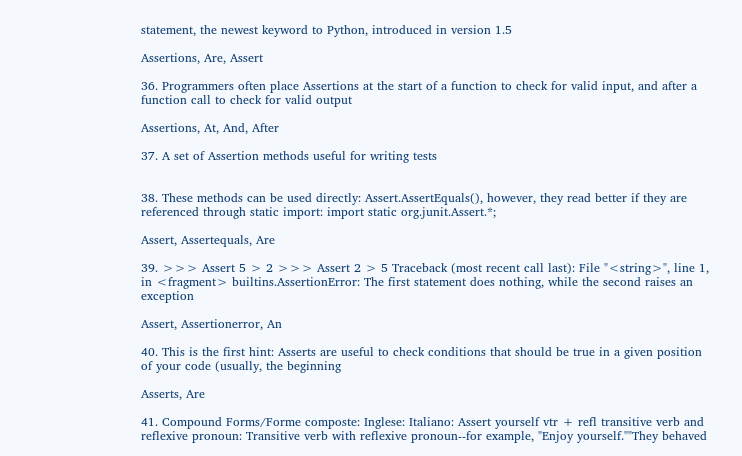statement, the newest keyword to Python, introduced in version 1.5

Assertions, Are, Assert

36. Programmers often place Assertions at the start of a function to check for valid input, and after a function call to check for valid output

Assertions, At, And, After

37. A set of Assertion methods useful for writing tests


38. These methods can be used directly: Assert.AssertEquals(), however, they read better if they are referenced through static import: import static org.junit.Assert.*;

Assert, Assertequals, Are

39. >>> Assert 5 > 2 >>> Assert 2 > 5 Traceback (most recent call last): File "<string>", line 1, in <fragment> builtins.AssertionError: The first statement does nothing, while the second raises an exception

Assert, Assertionerror, An

40. This is the first hint: Asserts are useful to check conditions that should be true in a given position of your code (usually, the beginning

Asserts, Are

41. Compound Forms/Forme composte: Inglese: Italiano: Assert yourself vtr + refl transitive verb and reflexive pronoun: Transitive verb with reflexive pronoun--for example, "Enjoy yourself.""They behaved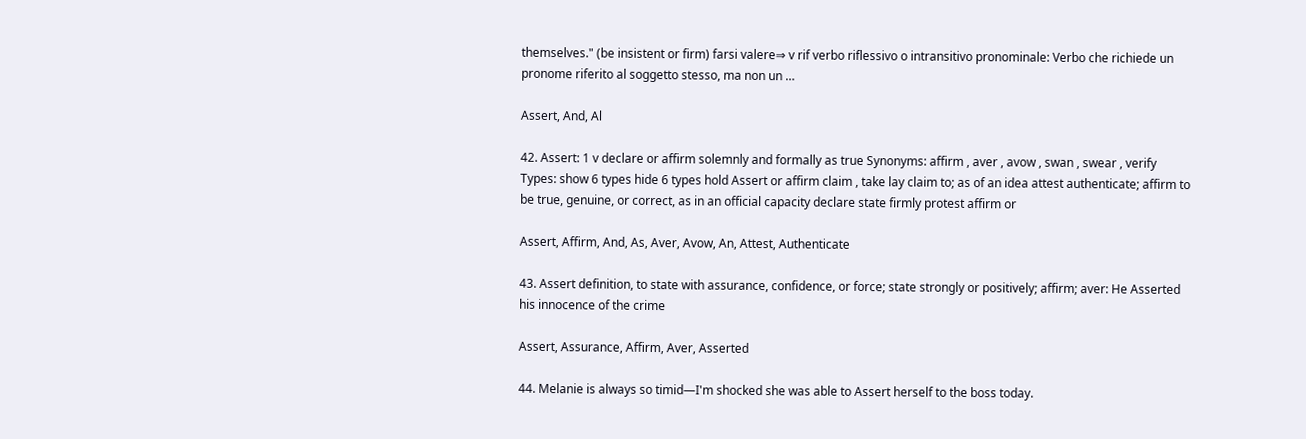themselves." (be insistent or firm) farsi valere⇒ v rif verbo riflessivo o intransitivo pronominale: Verbo che richiede un pronome riferito al soggetto stesso, ma non un …

Assert, And, Al

42. Assert: 1 v declare or affirm solemnly and formally as true Synonyms: affirm , aver , avow , swan , swear , verify Types: show 6 types hide 6 types hold Assert or affirm claim , take lay claim to; as of an idea attest authenticate; affirm to be true, genuine, or correct, as in an official capacity declare state firmly protest affirm or

Assert, Affirm, And, As, Aver, Avow, An, Attest, Authenticate

43. Assert definition, to state with assurance, confidence, or force; state strongly or positively; affirm; aver: He Asserted his innocence of the crime

Assert, Assurance, Affirm, Aver, Asserted

44. Melanie is always so timid—I'm shocked she was able to Assert herself to the boss today.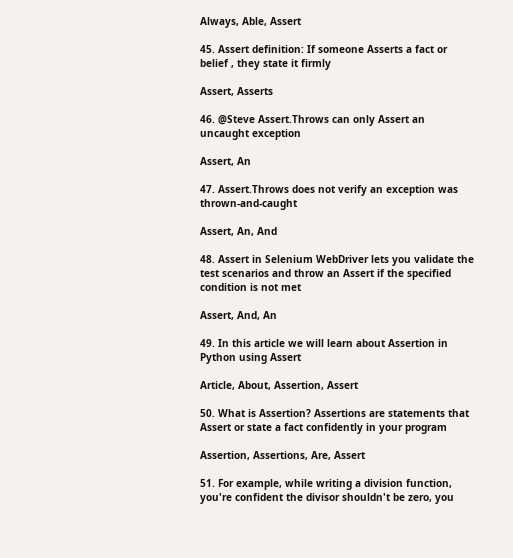Always, Able, Assert

45. Assert definition: If someone Asserts a fact or belief , they state it firmly

Assert, Asserts

46. @Steve Assert.Throws can only Assert an uncaught exception

Assert, An

47. Assert.Throws does not verify an exception was thrown-and-caught

Assert, An, And

48. Assert in Selenium WebDriver lets you validate the test scenarios and throw an Assert if the specified condition is not met

Assert, And, An

49. In this article we will learn about Assertion in Python using Assert

Article, About, Assertion, Assert

50. What is Assertion? Assertions are statements that Assert or state a fact confidently in your program

Assertion, Assertions, Are, Assert

51. For example, while writing a division function, you're confident the divisor shouldn't be zero, you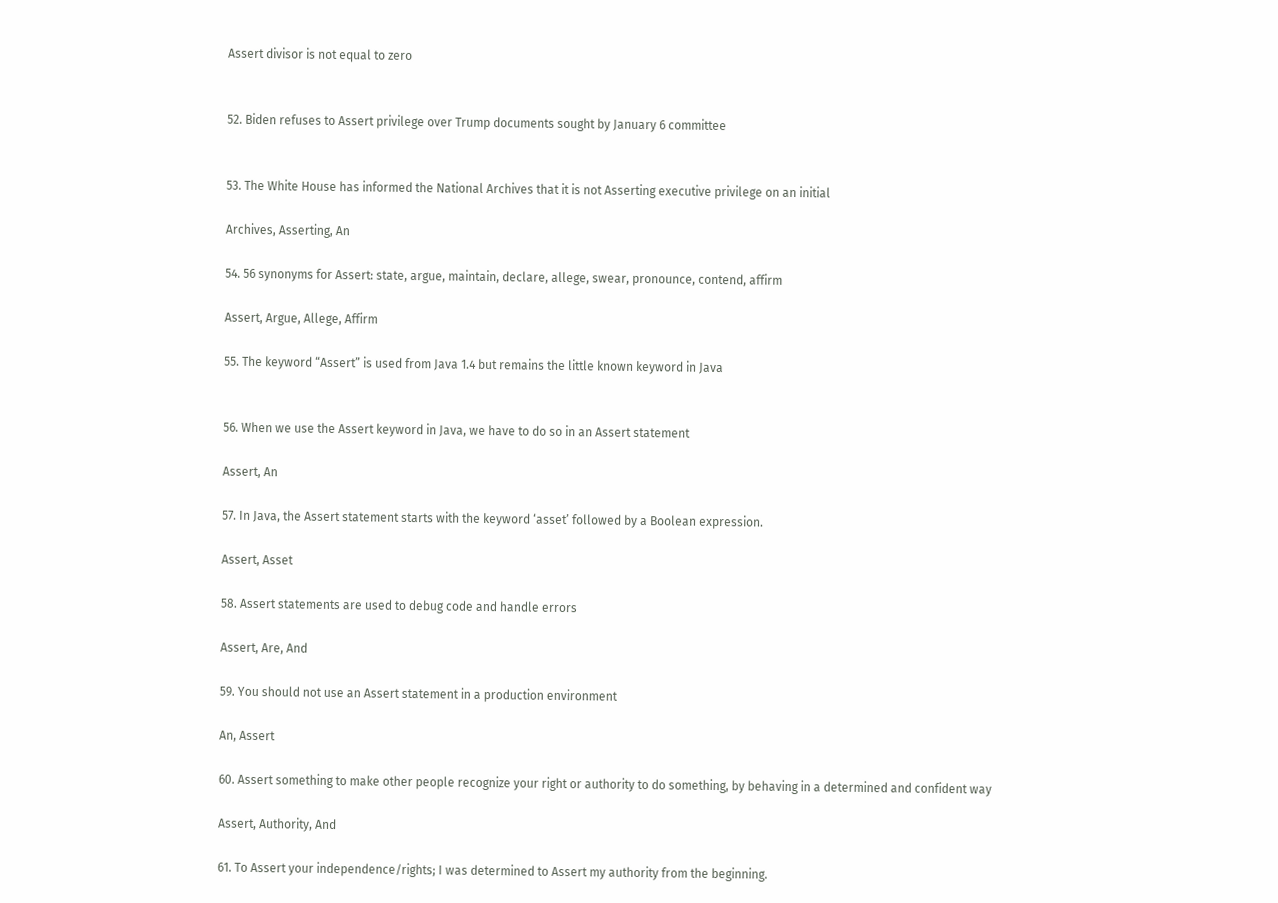Assert divisor is not equal to zero


52. Biden refuses to Assert privilege over Trump documents sought by January 6 committee


53. The White House has informed the National Archives that it is not Asserting executive privilege on an initial

Archives, Asserting, An

54. 56 synonyms for Assert: state, argue, maintain, declare, allege, swear, pronounce, contend, affirm

Assert, Argue, Allege, Affirm

55. The keyword “Assert” is used from Java 1.4 but remains the little known keyword in Java


56. When we use the Assert keyword in Java, we have to do so in an Assert statement

Assert, An

57. In Java, the Assert statement starts with the keyword ‘asset’ followed by a Boolean expression.

Assert, Asset

58. Assert statements are used to debug code and handle errors

Assert, Are, And

59. You should not use an Assert statement in a production environment

An, Assert

60. Assert something to make other people recognize your right or authority to do something, by behaving in a determined and confident way

Assert, Authority, And

61. To Assert your independence/rights; I was determined to Assert my authority from the beginning.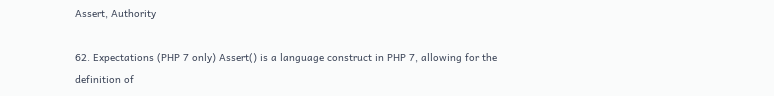Assert, Authority

62. Expectations (PHP 7 only) Assert() is a language construct in PHP 7, allowing for the definition of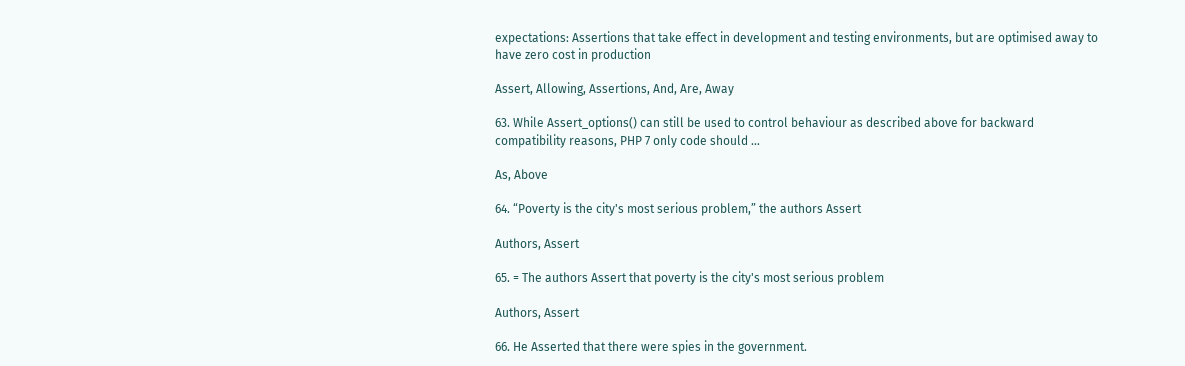expectations: Assertions that take effect in development and testing environments, but are optimised away to have zero cost in production

Assert, Allowing, Assertions, And, Are, Away

63. While Assert_options() can still be used to control behaviour as described above for backward compatibility reasons, PHP 7 only code should …

As, Above

64. “Poverty is the city's most serious problem,” the authors Assert

Authors, Assert

65. = The authors Assert that poverty is the city's most serious problem

Authors, Assert

66. He Asserted that there were spies in the government.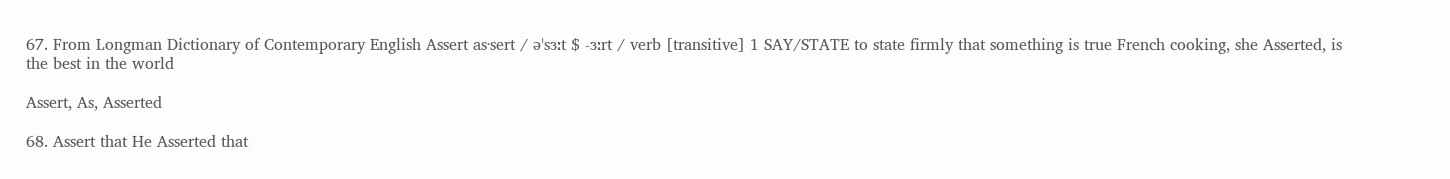67. From Longman Dictionary of Contemporary English Assert as‧sert / əˈsɜːt $ -ɜːrt / verb [transitive] 1 SAY/STATE to state firmly that something is true French cooking, she Asserted, is the best in the world

Assert, As, Asserted

68. Assert that He Asserted that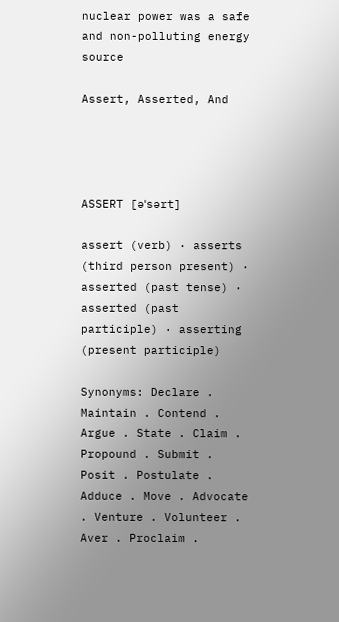nuclear power was a safe and non-polluting energy source

Assert, Asserted, And




ASSERT [əˈsərt]

assert (verb) · asserts (third person present) · asserted (past tense) · asserted (past participle) · asserting (present participle)

Synonyms: Declare . Maintain . Contend . Argue . State . Claim . Propound . Submit . Posit . Postulate . Adduce . Move . Advocate . Venture . Volunteer . Aver . Proclaim .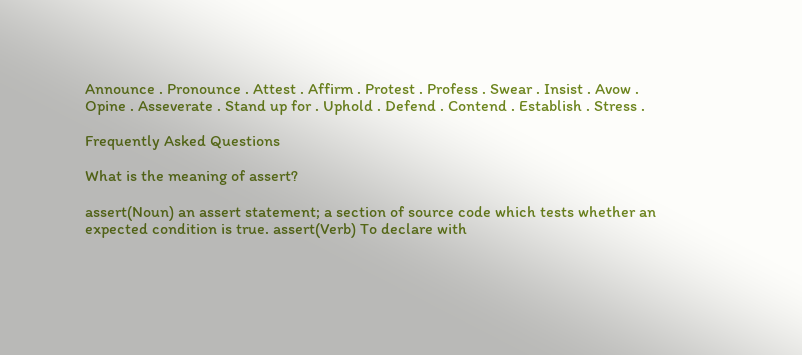Announce . Pronounce . Attest . Affirm . Protest . Profess . Swear . Insist . Avow . Opine . Asseverate . Stand up for . Uphold . Defend . Contend . Establish . Stress .

Frequently Asked Questions

What is the meaning of assert?

assert(Noun) an assert statement; a section of source code which tests whether an expected condition is true. assert(Verb) To declare with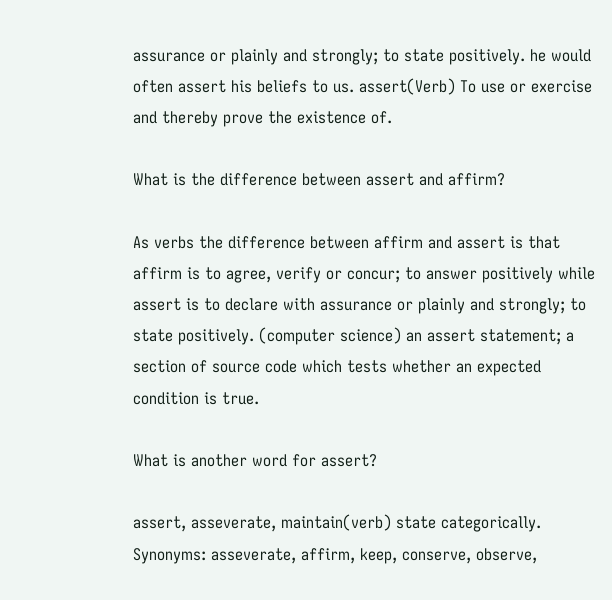assurance or plainly and strongly; to state positively. he would often assert his beliefs to us. assert(Verb) To use or exercise and thereby prove the existence of.

What is the difference between assert and affirm?

As verbs the difference between affirm and assert is that affirm is to agree, verify or concur; to answer positively while assert is to declare with assurance or plainly and strongly; to state positively. (computer science) an assert statement; a section of source code which tests whether an expected condition is true.

What is another word for assert?

assert, asseverate, maintain(verb) state categorically. Synonyms: asseverate, affirm, keep, conserve, observe,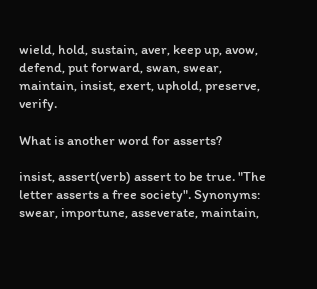wield, hold, sustain, aver, keep up, avow, defend, put forward, swan, swear, maintain, insist, exert, uphold, preserve, verify.

What is another word for asserts?

insist, assert(verb) assert to be true. "The letter asserts a free society". Synonyms: swear, importune, asseverate, maintain,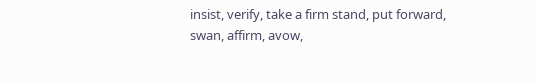insist, verify, take a firm stand, put forward, swan, affirm, avow,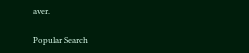aver.

Popular Search